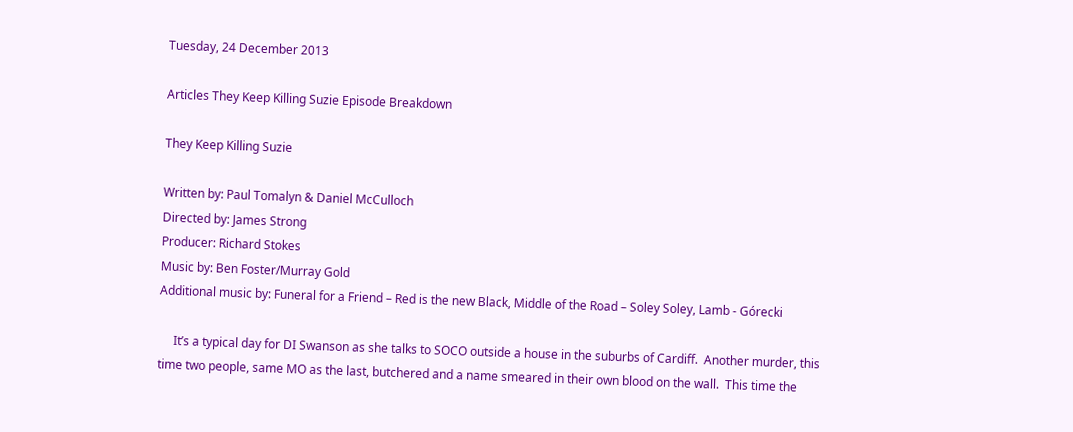Tuesday, 24 December 2013

Articles They Keep Killing Suzie Episode Breakdown

They Keep Killing Suzie

Written by: Paul Tomalyn & Daniel McCulloch
Directed by: James Strong
Producer: Richard Stokes
Music by: Ben Foster/Murray Gold
Additional music by: Funeral for a Friend – Red is the new Black, Middle of the Road – Soley Soley, Lamb - Górecki

     It’s a typical day for DI Swanson as she talks to SOCO outside a house in the suburbs of Cardiff.  Another murder, this time two people, same MO as the last, butchered and a name smeared in their own blood on the wall.  This time the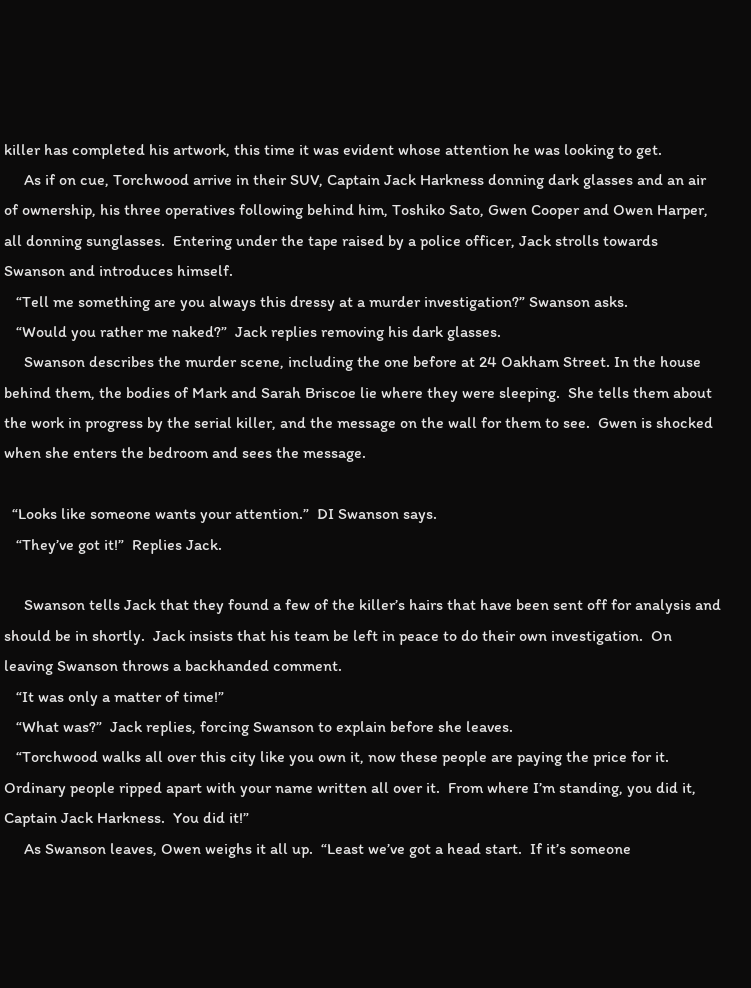killer has completed his artwork, this time it was evident whose attention he was looking to get.
     As if on cue, Torchwood arrive in their SUV, Captain Jack Harkness donning dark glasses and an air of ownership, his three operatives following behind him, Toshiko Sato, Gwen Cooper and Owen Harper, all donning sunglasses.  Entering under the tape raised by a police officer, Jack strolls towards Swanson and introduces himself.
   “Tell me something are you always this dressy at a murder investigation?” Swanson asks.
   “Would you rather me naked?”  Jack replies removing his dark glasses.
     Swanson describes the murder scene, including the one before at 24 Oakham Street. In the house behind them, the bodies of Mark and Sarah Briscoe lie where they were sleeping.  She tells them about the work in progress by the serial killer, and the message on the wall for them to see.  Gwen is shocked when she enters the bedroom and sees the message.

  “Looks like someone wants your attention.”  DI Swanson says.
   “They’ve got it!”  Replies Jack.

     Swanson tells Jack that they found a few of the killer’s hairs that have been sent off for analysis and should be in shortly.  Jack insists that his team be left in peace to do their own investigation.  On leaving Swanson throws a backhanded comment.
   “It was only a matter of time!”
   “What was?”  Jack replies, forcing Swanson to explain before she leaves.
   “Torchwood walks all over this city like you own it, now these people are paying the price for it.  Ordinary people ripped apart with your name written all over it.  From where I’m standing, you did it, Captain Jack Harkness.  You did it!”
     As Swanson leaves, Owen weighs it all up.  “Least we’ve got a head start.  If it’s someone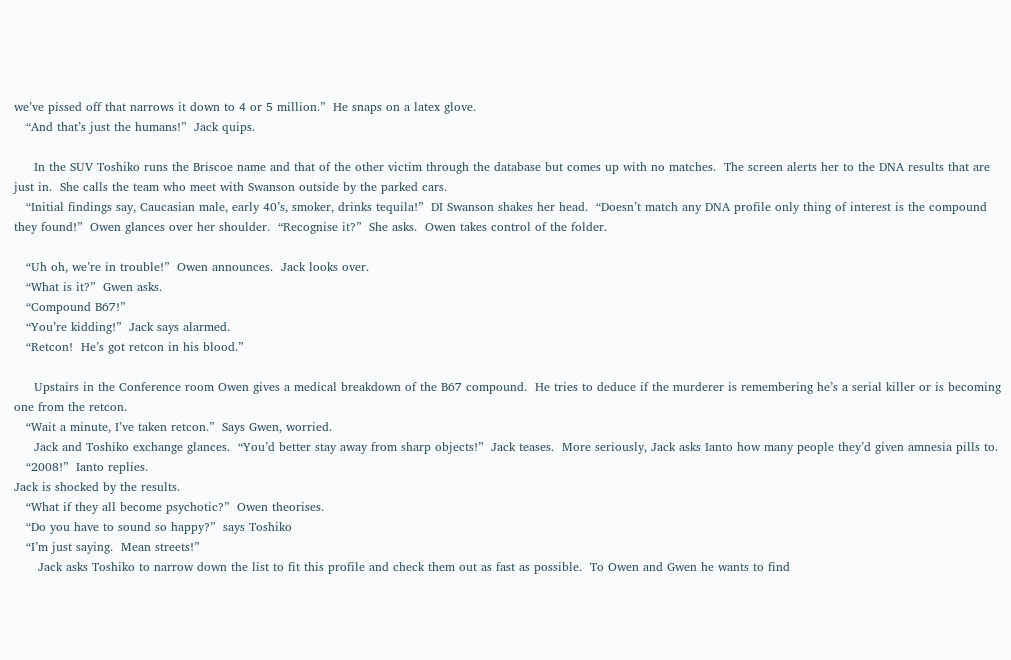we’ve pissed off that narrows it down to 4 or 5 million.”  He snaps on a latex glove.
   “And that’s just the humans!”  Jack quips.

     In the SUV Toshiko runs the Briscoe name and that of the other victim through the database but comes up with no matches.  The screen alerts her to the DNA results that are just in.  She calls the team who meet with Swanson outside by the parked cars.
   “Initial findings say, Caucasian male, early 40’s, smoker, drinks tequila!”  DI Swanson shakes her head.  “Doesn’t match any DNA profile only thing of interest is the compound they found!”  Owen glances over her shoulder.  “Recognise it?”  She asks.  Owen takes control of the folder.

   “Uh oh, we’re in trouble!”  Owen announces.  Jack looks over.
   “What is it?”  Gwen asks.
   “Compound B67!”
   “You’re kidding!”  Jack says alarmed.
   “Retcon!  He’s got retcon in his blood.”

     Upstairs in the Conference room Owen gives a medical breakdown of the B67 compound.  He tries to deduce if the murderer is remembering he’s a serial killer or is becoming one from the retcon.
   “Wait a minute, I’ve taken retcon.”  Says Gwen, worried.
     Jack and Toshiko exchange glances.  “You’d better stay away from sharp objects!”  Jack teases.  More seriously, Jack asks Ianto how many people they’d given amnesia pills to.
   “2008!”  Ianto replies.
Jack is shocked by the results.
   “What if they all become psychotic?”  Owen theorises.
   “Do you have to sound so happy?”  says Toshiko
   “I’m just saying.  Mean streets!”
      Jack asks Toshiko to narrow down the list to fit this profile and check them out as fast as possible.  To Owen and Gwen he wants to find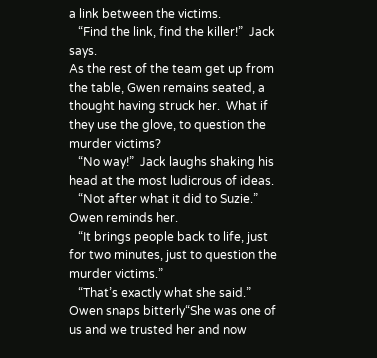a link between the victims.
   “Find the link, find the killer!”  Jack says.
As the rest of the team get up from the table, Gwen remains seated, a thought having struck her.  What if they use the glove, to question the murder victims?
   “No way!”  Jack laughs shaking his head at the most ludicrous of ideas.
   “Not after what it did to Suzie.”  Owen reminds her.
   “It brings people back to life, just for two minutes, just to question the murder victims.”
   “That’s exactly what she said.”  Owen snaps bitterly“She was one of us and we trusted her and now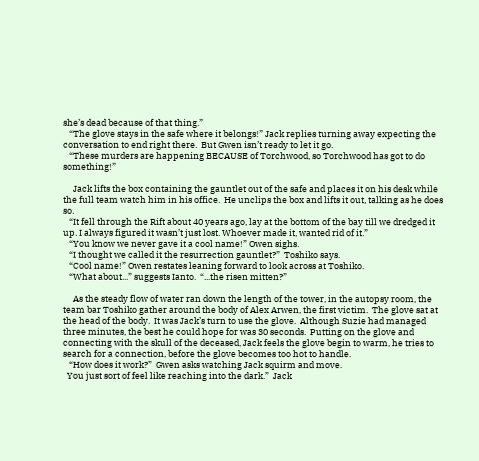she’s dead because of that thing.”
   “The glove stays in the safe where it belongs!” Jack replies turning away expecting the conversation to end right there.  But Gwen isn’t ready to let it go.
   “These murders are happening BECAUSE of Torchwood, so Torchwood has got to do something!”

     Jack lifts the box containing the gauntlet out of the safe and places it on his desk while the full team watch him in his office.  He unclips the box and lifts it out, talking as he does so.
   “It fell through the Rift about 40 years ago, lay at the bottom of the bay till we dredged it up. I always figured it wasn’t just lost. Whoever made it, wanted rid of it.”
   “You know we never gave it a cool name!” Owen sighs.
   “I thought we called it the resurrection gauntlet?”  Toshiko says.
   “Cool name!” Owen restates leaning forward to look across at Toshiko.
   “What about...” suggests Ianto.  “...the risen mitten?”

     As the steady flow of water ran down the length of the tower, in the autopsy room, the team bar Toshiko gather around the body of Alex Arwen, the first victim.  The glove sat at the head of the body.  It was Jack’s turn to use the glove.  Although Suzie had managed three minutes, the best he could hope for was 30 seconds.  Putting on the glove and connecting with the skull of the deceased, Jack feels the glove begin to warm, he tries to search for a connection, before the glove becomes too hot to handle.
   “How does it work?”  Gwen asks watching Jack squirm and move.
  You just sort of feel like reaching into the dark.”  Jack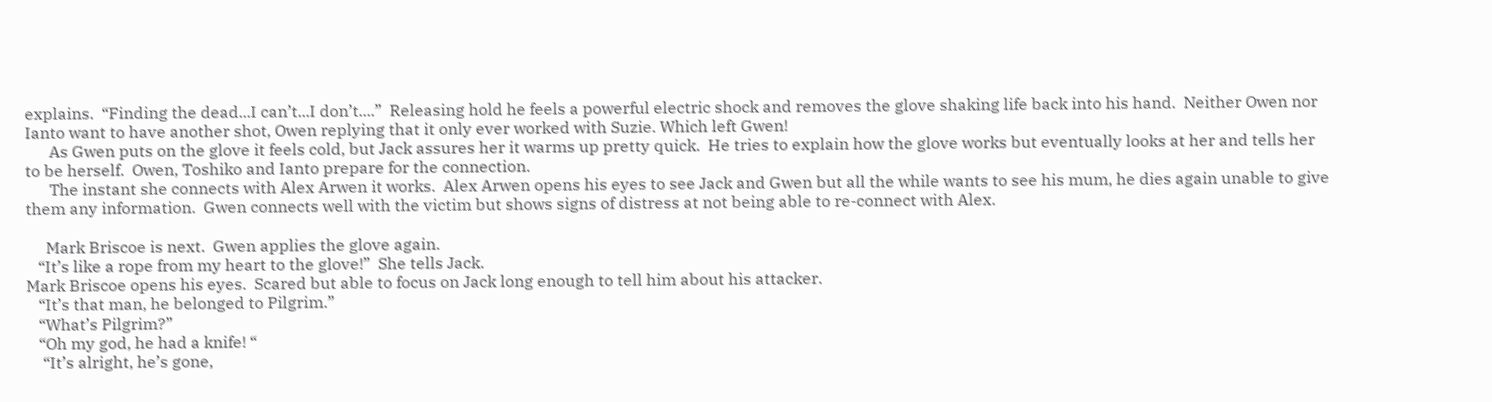explains.  “Finding the dead...I can’t...I don’t....”  Releasing hold he feels a powerful electric shock and removes the glove shaking life back into his hand.  Neither Owen nor Ianto want to have another shot, Owen replying that it only ever worked with Suzie. Which left Gwen!
      As Gwen puts on the glove it feels cold, but Jack assures her it warms up pretty quick.  He tries to explain how the glove works but eventually looks at her and tells her to be herself.  Owen, Toshiko and Ianto prepare for the connection.
      The instant she connects with Alex Arwen it works.  Alex Arwen opens his eyes to see Jack and Gwen but all the while wants to see his mum, he dies again unable to give them any information.  Gwen connects well with the victim but shows signs of distress at not being able to re-connect with Alex.

     Mark Briscoe is next.  Gwen applies the glove again.
   “It’s like a rope from my heart to the glove!”  She tells Jack.
Mark Briscoe opens his eyes.  Scared but able to focus on Jack long enough to tell him about his attacker.
   “It’s that man, he belonged to Pilgrim.”
   “What’s Pilgrim?”
   “Oh my god, he had a knife! “
    “It’s alright, he’s gone,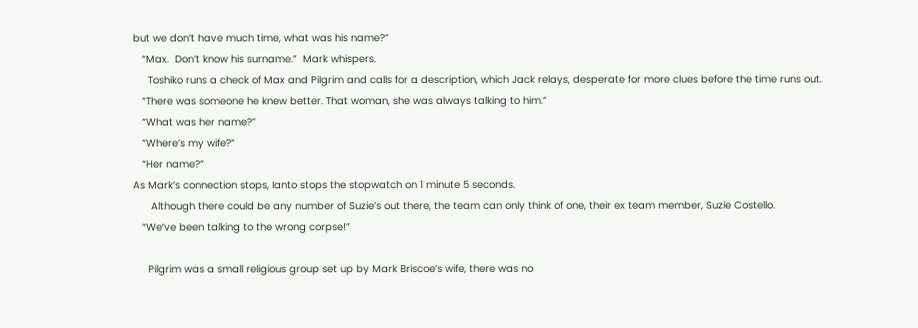but we don’t have much time, what was his name?”
   “Max.  Don’t know his surname.”  Mark whispers.
     Toshiko runs a check of Max and Pilgrim and calls for a description, which Jack relays, desperate for more clues before the time runs out.
   “There was someone he knew better. That woman, she was always talking to him.”
   “What was her name?”
   “Where’s my wife?”
   “Her name?”
As Mark’s connection stops, Ianto stops the stopwatch on 1 minute 5 seconds.
      Although there could be any number of Suzie’s out there, the team can only think of one, their ex team member, Suzie Costello.
   “We’ve been talking to the wrong corpse!”

     Pilgrim was a small religious group set up by Mark Briscoe’s wife, there was no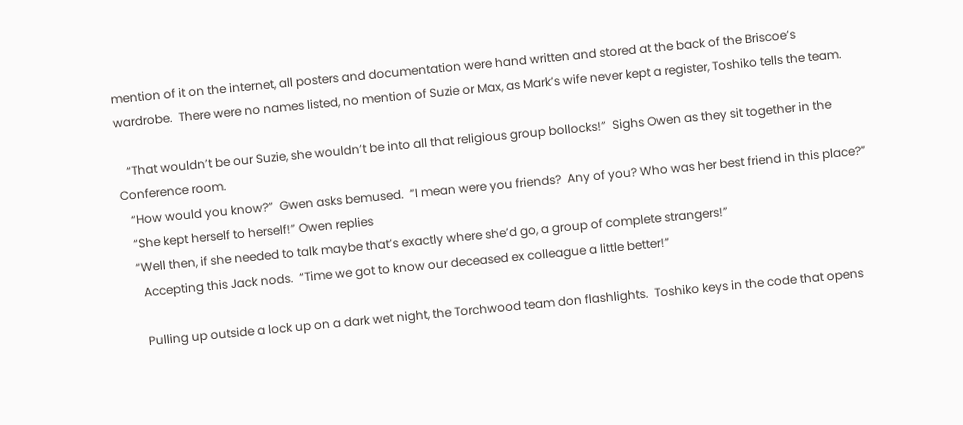mention of it on the internet, all posters and documentation were hand written and stored at the back of the Briscoe’s wardrobe.  There were no names listed, no mention of Suzie or Max, as Mark’s wife never kept a register, Toshiko tells the team.

   “That wouldn’t be our Suzie, she wouldn’t be into all that religious group bollocks!”  Sighs Owen as they sit together in the Conference room.
   “How would you know?”  Gwen asks bemused.  “I mean were you friends?  Any of you? Who was her best friend in this place?”
   “She kept herself to herself!” Owen replies
   “Well then, if she needed to talk maybe that’s exactly where she’d go, a group of complete strangers!”
     Accepting this Jack nods.  “Time we got to know our deceased ex colleague a little better!”

     Pulling up outside a lock up on a dark wet night, the Torchwood team don flashlights.  Toshiko keys in the code that opens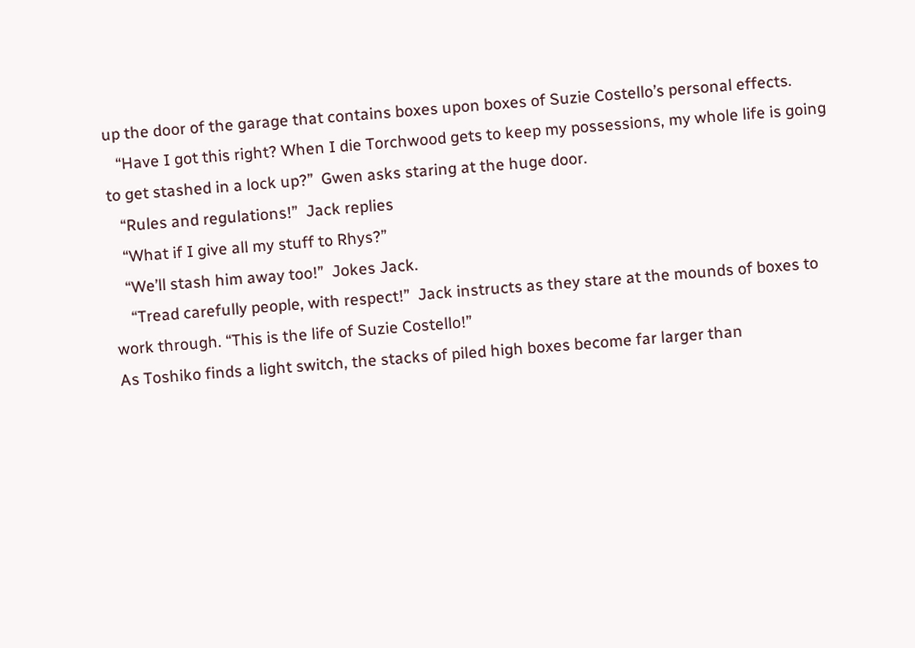up the door of the garage that contains boxes upon boxes of Suzie Costello’s personal effects.
   “Have I got this right? When I die Torchwood gets to keep my possessions, my whole life is going to get stashed in a lock up?”  Gwen asks staring at the huge door.
   “Rules and regulations!”  Jack replies
   “What if I give all my stuff to Rhys?”
   “We’ll stash him away too!”  Jokes Jack.
    “Tread carefully people, with respect!”  Jack instructs as they stare at the mounds of boxes to work through. “This is the life of Suzie Costello!”
As Toshiko finds a light switch, the stacks of piled high boxes become far larger than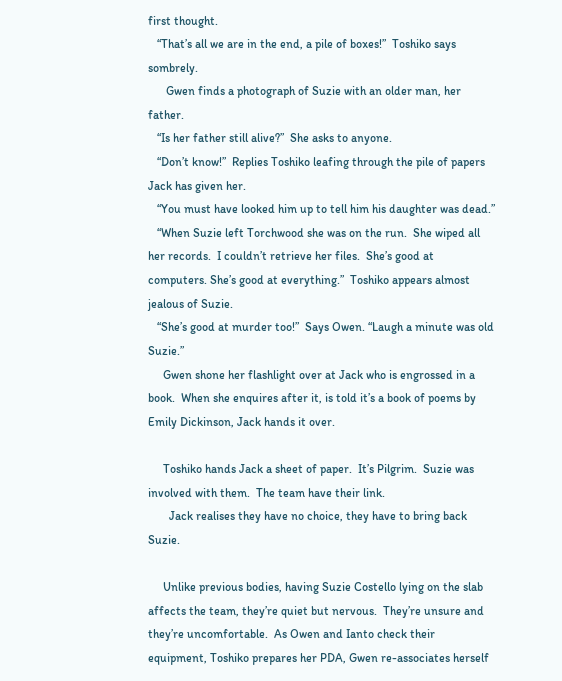first thought.
   “That’s all we are in the end, a pile of boxes!”  Toshiko says sombrely.
      Gwen finds a photograph of Suzie with an older man, her father.
   “Is her father still alive?”  She asks to anyone.
   “Don’t know!”  Replies Toshiko leafing through the pile of papers Jack has given her.
   “You must have looked him up to tell him his daughter was dead.”
   “When Suzie left Torchwood she was on the run.  She wiped all her records.  I couldn’t retrieve her files.  She’s good at computers. She’s good at everything.”  Toshiko appears almost jealous of Suzie.
   “She’s good at murder too!”  Says Owen. “Laugh a minute was old Suzie.”
     Gwen shone her flashlight over at Jack who is engrossed in a book.  When she enquires after it, is told it’s a book of poems by Emily Dickinson, Jack hands it over.

     Toshiko hands Jack a sheet of paper.  It’s Pilgrim.  Suzie was involved with them.  The team have their link.
       Jack realises they have no choice, they have to bring back Suzie.

     Unlike previous bodies, having Suzie Costello lying on the slab affects the team, they’re quiet but nervous.  They’re unsure and they’re uncomfortable.  As Owen and Ianto check their equipment, Toshiko prepares her PDA, Gwen re-associates herself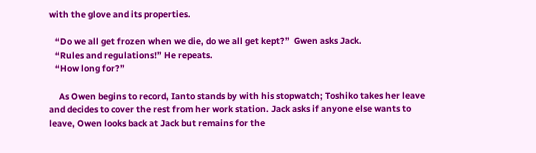with the glove and its properties.

   “Do we all get frozen when we die, do we all get kept?”  Gwen asks Jack.
   “Rules and regulations!” He repeats.
   “How long for?”

     As Owen begins to record, Ianto stands by with his stopwatch; Toshiko takes her leave and decides to cover the rest from her work station. Jack asks if anyone else wants to leave, Owen looks back at Jack but remains for the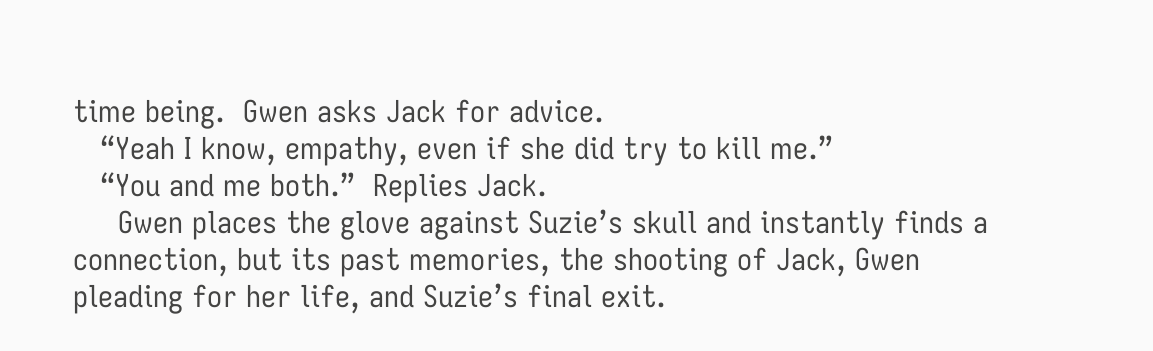time being.  Gwen asks Jack for advice.
   “Yeah I know, empathy, even if she did try to kill me.”
   “You and me both.”  Replies Jack.
     Gwen places the glove against Suzie’s skull and instantly finds a connection, but its past memories, the shooting of Jack, Gwen pleading for her life, and Suzie’s final exit.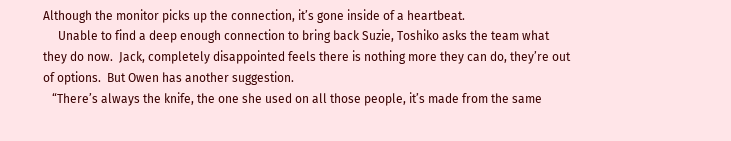Although the monitor picks up the connection, it’s gone inside of a heartbeat.
     Unable to find a deep enough connection to bring back Suzie, Toshiko asks the team what they do now.  Jack, completely disappointed feels there is nothing more they can do, they’re out of options.  But Owen has another suggestion.
   “There’s always the knife, the one she used on all those people, it’s made from the same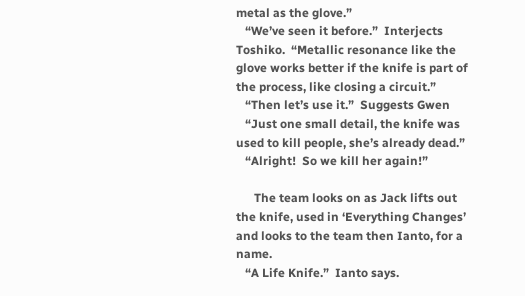metal as the glove.”
   “We’ve seen it before.”  Interjects Toshiko.  “Metallic resonance like the glove works better if the knife is part of the process, like closing a circuit.”
   “Then let’s use it.”  Suggests Gwen
   “Just one small detail, the knife was used to kill people, she’s already dead.”
   “Alright!  So we kill her again!”

      The team looks on as Jack lifts out the knife, used in ‘Everything Changes’ and looks to the team then Ianto, for a name.
   “A Life Knife.”  Ianto says.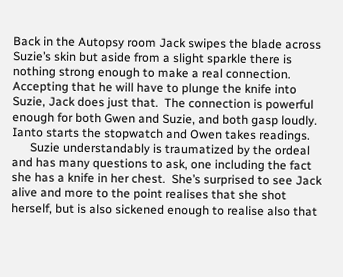Back in the Autopsy room Jack swipes the blade across Suzie’s skin but aside from a slight sparkle there is nothing strong enough to make a real connection.  Accepting that he will have to plunge the knife into Suzie, Jack does just that.  The connection is powerful enough for both Gwen and Suzie, and both gasp loudly.  Ianto starts the stopwatch and Owen takes readings.
      Suzie understandably is traumatized by the ordeal and has many questions to ask, one including the fact she has a knife in her chest.  She’s surprised to see Jack alive and more to the point realises that she shot herself, but is also sickened enough to realise also that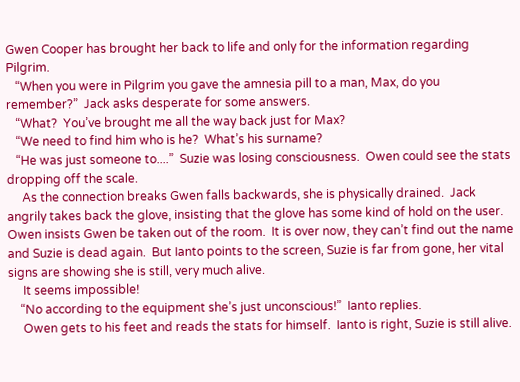Gwen Cooper has brought her back to life and only for the information regarding Pilgrim.
   “When you were in Pilgrim you gave the amnesia pill to a man, Max, do you remember?”  Jack asks desperate for some answers.
   “What?  You’ve brought me all the way back just for Max?
   “We need to find him who is he?  What’s his surname?
   “He was just someone to....”  Suzie was losing consciousness.  Owen could see the stats dropping off the scale.
     As the connection breaks Gwen falls backwards, she is physically drained.  Jack angrily takes back the glove, insisting that the glove has some kind of hold on the user.  Owen insists Gwen be taken out of the room.  It is over now, they can’t find out the name and Suzie is dead again.  But Ianto points to the screen, Suzie is far from gone, her vital signs are showing she is still, very much alive.
     It seems impossible!
    “No according to the equipment she’s just unconscious!”  Ianto replies.
     Owen gets to his feet and reads the stats for himself.  Ianto is right, Suzie is still alive.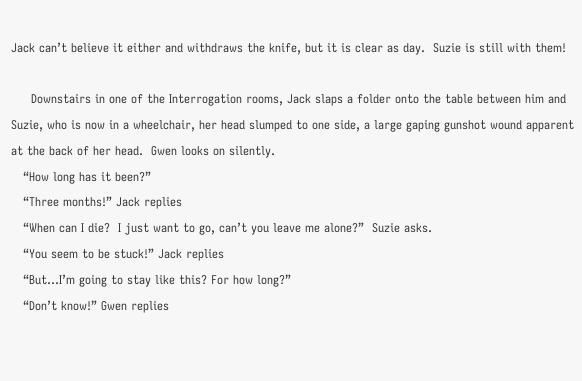Jack can’t believe it either and withdraws the knife, but it is clear as day.  Suzie is still with them!

     Downstairs in one of the Interrogation rooms, Jack slaps a folder onto the table between him and Suzie, who is now in a wheelchair, her head slumped to one side, a large gaping gunshot wound apparent at the back of her head.  Gwen looks on silently.
   “How long has it been?”
   “Three months!” Jack replies
   “When can I die?  I just want to go, can’t you leave me alone?”  Suzie asks.
   “You seem to be stuck!” Jack replies
   “But...I’m going to stay like this? For how long?”
   “Don’t know!” Gwen replies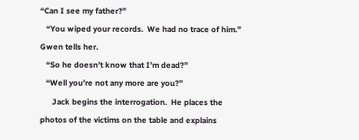“Can I see my father?”
   “You wiped your records.  We had no trace of him.”  Gwen tells her.
   “So he doesn’t know that I’m dead?”
   “Well you’re not any more are you?”
      Jack begins the interrogation.  He places the photos of the victims on the table and explains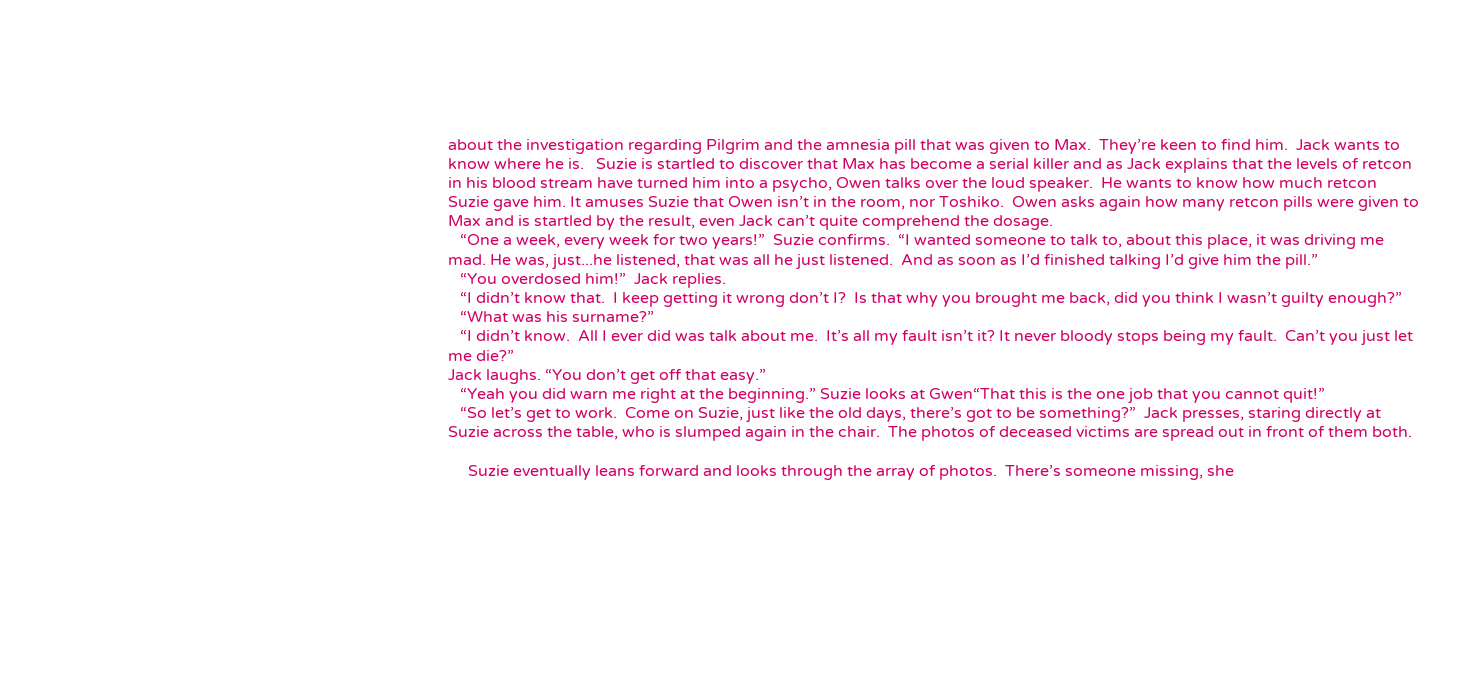about the investigation regarding Pilgrim and the amnesia pill that was given to Max.  They’re keen to find him.  Jack wants to know where he is.   Suzie is startled to discover that Max has become a serial killer and as Jack explains that the levels of retcon in his blood stream have turned him into a psycho, Owen talks over the loud speaker.  He wants to know how much retcon Suzie gave him. It amuses Suzie that Owen isn’t in the room, nor Toshiko.  Owen asks again how many retcon pills were given to Max and is startled by the result, even Jack can’t quite comprehend the dosage.
   “One a week, every week for two years!”  Suzie confirms.  “I wanted someone to talk to, about this place, it was driving me mad. He was, just...he listened, that was all he just listened.  And as soon as I’d finished talking I’d give him the pill.”
   “You overdosed him!”  Jack replies.
   “I didn’t know that.  I keep getting it wrong don’t I?  Is that why you brought me back, did you think I wasn’t guilty enough?”
   “What was his surname?”
   “I didn’t know.  All I ever did was talk about me.  It’s all my fault isn’t it? It never bloody stops being my fault.  Can’t you just let me die?”
Jack laughs. “You don’t get off that easy.”
   “Yeah you did warn me right at the beginning.” Suzie looks at Gwen“That this is the one job that you cannot quit!”
   “So let’s get to work.  Come on Suzie, just like the old days, there’s got to be something?”  Jack presses, staring directly at Suzie across the table, who is slumped again in the chair.  The photos of deceased victims are spread out in front of them both.

     Suzie eventually leans forward and looks through the array of photos.  There’s someone missing, she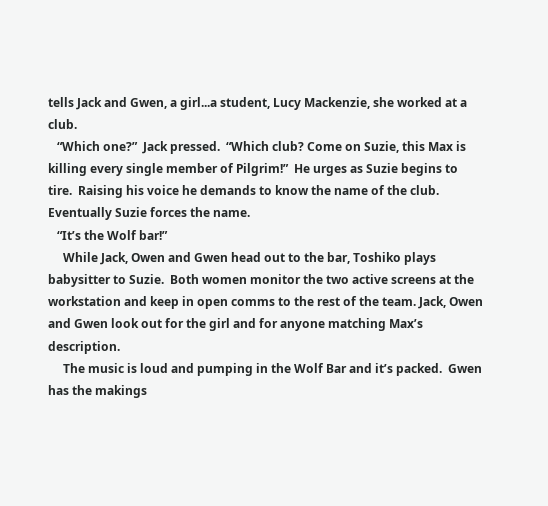tells Jack and Gwen, a girl...a student, Lucy Mackenzie, she worked at a club.
   “Which one?”  Jack pressed.  “Which club? Come on Suzie, this Max is killing every single member of Pilgrim!”  He urges as Suzie begins to tire.  Raising his voice he demands to know the name of the club.  Eventually Suzie forces the name.
   “It’s the Wolf bar!”
     While Jack, Owen and Gwen head out to the bar, Toshiko plays babysitter to Suzie.  Both women monitor the two active screens at the workstation and keep in open comms to the rest of the team. Jack, Owen and Gwen look out for the girl and for anyone matching Max’s description.
     The music is loud and pumping in the Wolf Bar and it’s packed.  Gwen has the makings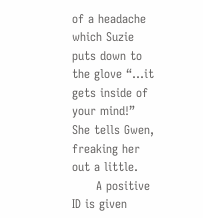of a headache which Suzie puts down to the glove “...it gets inside of your mind!”  She tells Gwen, freaking her out a little.
      A positive ID is given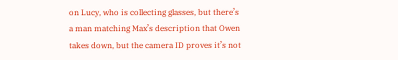on Lucy, who is collecting glasses, but there’s a man matching Max’s description that Owen takes down, but the camera ID proves it’s not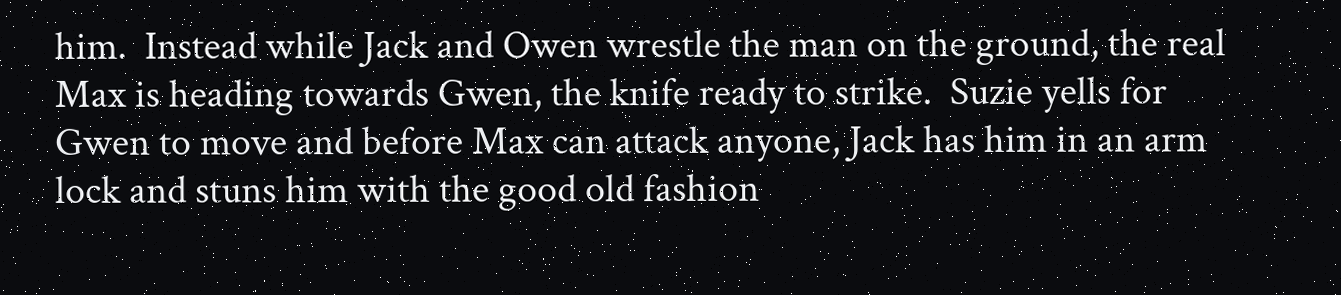him.  Instead while Jack and Owen wrestle the man on the ground, the real Max is heading towards Gwen, the knife ready to strike.  Suzie yells for Gwen to move and before Max can attack anyone, Jack has him in an arm lock and stuns him with the good old fashion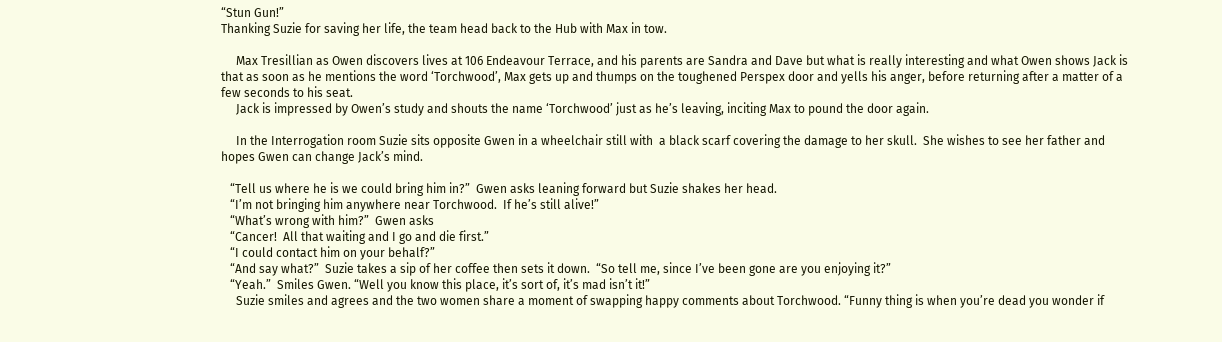“Stun Gun!”
Thanking Suzie for saving her life, the team head back to the Hub with Max in tow.

     Max Tresillian as Owen discovers lives at 106 Endeavour Terrace, and his parents are Sandra and Dave but what is really interesting and what Owen shows Jack is that as soon as he mentions the word ‘Torchwood’, Max gets up and thumps on the toughened Perspex door and yells his anger, before returning after a matter of a few seconds to his seat.
     Jack is impressed by Owen’s study and shouts the name ‘Torchwood’ just as he’s leaving, inciting Max to pound the door again.

     In the Interrogation room Suzie sits opposite Gwen in a wheelchair still with  a black scarf covering the damage to her skull.  She wishes to see her father and hopes Gwen can change Jack’s mind.

   “Tell us where he is we could bring him in?”  Gwen asks leaning forward but Suzie shakes her head.
   “I’m not bringing him anywhere near Torchwood.  If he’s still alive!”
   “What’s wrong with him?”  Gwen asks
   “Cancer!  All that waiting and I go and die first.”
   “I could contact him on your behalf?”
   “And say what?”  Suzie takes a sip of her coffee then sets it down.  “So tell me, since I’ve been gone are you enjoying it?”
   “Yeah.”  Smiles Gwen. “Well you know this place, it’s sort of, it’s mad isn’t it!”
     Suzie smiles and agrees and the two women share a moment of swapping happy comments about Torchwood. “Funny thing is when you’re dead you wonder if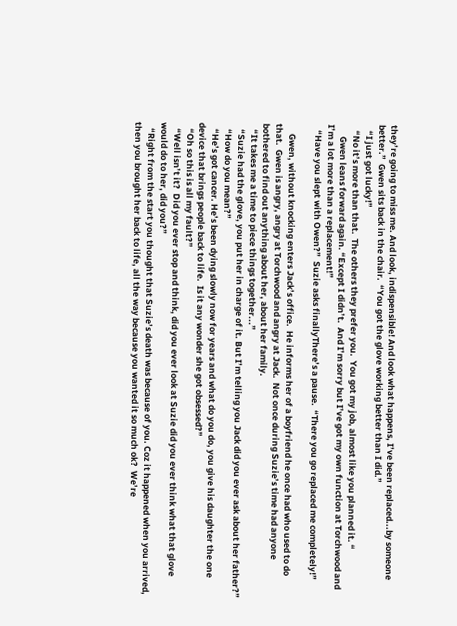they’re going to miss me. And look, indispensible! And look what happens, I’ve been replaced...by someone better.”  Gwen sits back in the chair.  “You got the glove working better than I did.”
   “I just got lucky!”
   “No it’s more than that.  The others they prefer you.  You got my job, almost like you planned it. “
      Gwen leans forward again. “Except I didn’t.  And I’m sorry but I’ve got my own function at Torchwood and I’m a lot more than a replacement!”
   “Have you slept with Owen?”  Suzie asks finallyThere’s a pause.  “There you go replaced me completely!”

     Gwen, without knocking enters Jack’s office.  He informs her of a boyfriend he once had who used to do that.  Gwen is angry, angry at Torchwood and angry at Jack.  Not once during Suzie’s time had anyone bothered to find out anything about her, about her family.
   “It takes me a time to piece things together...”
   “Suzie had the glove, you put her in charge of it. But I’m telling you Jack did you ever ask about her father?”
   “How do you mean?”
   “He’s got cancer. He’s been dying slowly now for years and what do you do, you give his daughter the one device that brings people back to life.  Is it any wonder she got obsessed?”
   “Oh so this is all my fault?”
   “Well isn’t it?  Did you ever stop and think, did you ever look at Suzie did you ever think what that glove would do to her, did you?”
   “Right from the start you thought that Suzie’s death was because of you. Coz it happened when you arrived, then you brought her back to life, all the way because you wanted it so much ok?  We’re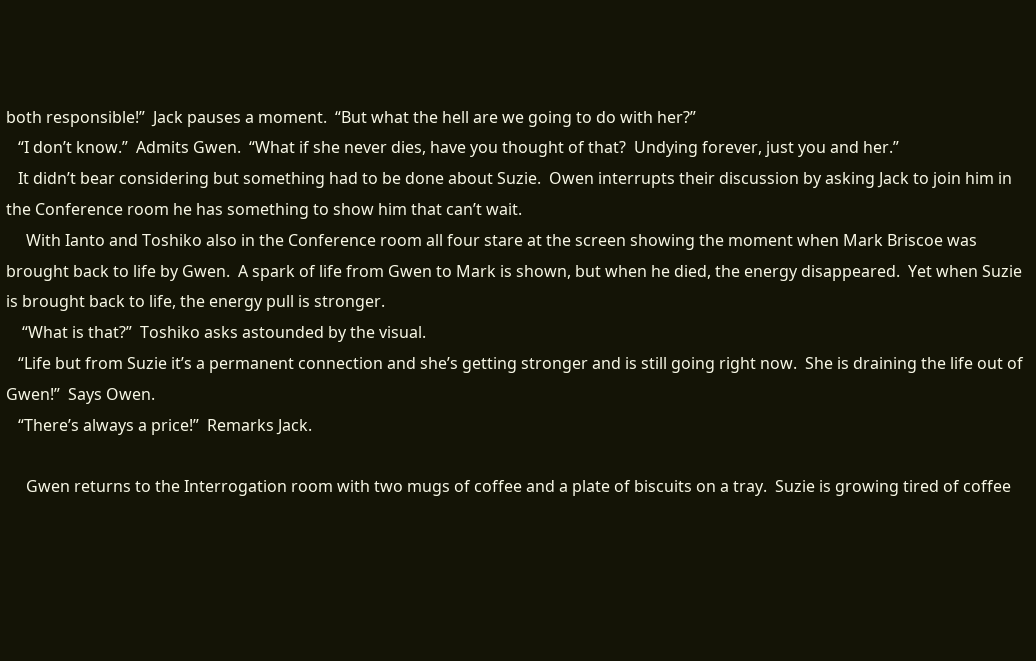both responsible!”  Jack pauses a moment.  “But what the hell are we going to do with her?”
   “I don’t know.”  Admits Gwen.  “What if she never dies, have you thought of that?  Undying forever, just you and her.”
   It didn’t bear considering but something had to be done about Suzie.  Owen interrupts their discussion by asking Jack to join him in the Conference room he has something to show him that can’t wait.
     With Ianto and Toshiko also in the Conference room all four stare at the screen showing the moment when Mark Briscoe was brought back to life by Gwen.  A spark of life from Gwen to Mark is shown, but when he died, the energy disappeared.  Yet when Suzie is brought back to life, the energy pull is stronger.
    “What is that?”  Toshiko asks astounded by the visual.
   “Life but from Suzie it’s a permanent connection and she’s getting stronger and is still going right now.  She is draining the life out of Gwen!”  Says Owen.
   “There’s always a price!”  Remarks Jack.

     Gwen returns to the Interrogation room with two mugs of coffee and a plate of biscuits on a tray.  Suzie is growing tired of coffee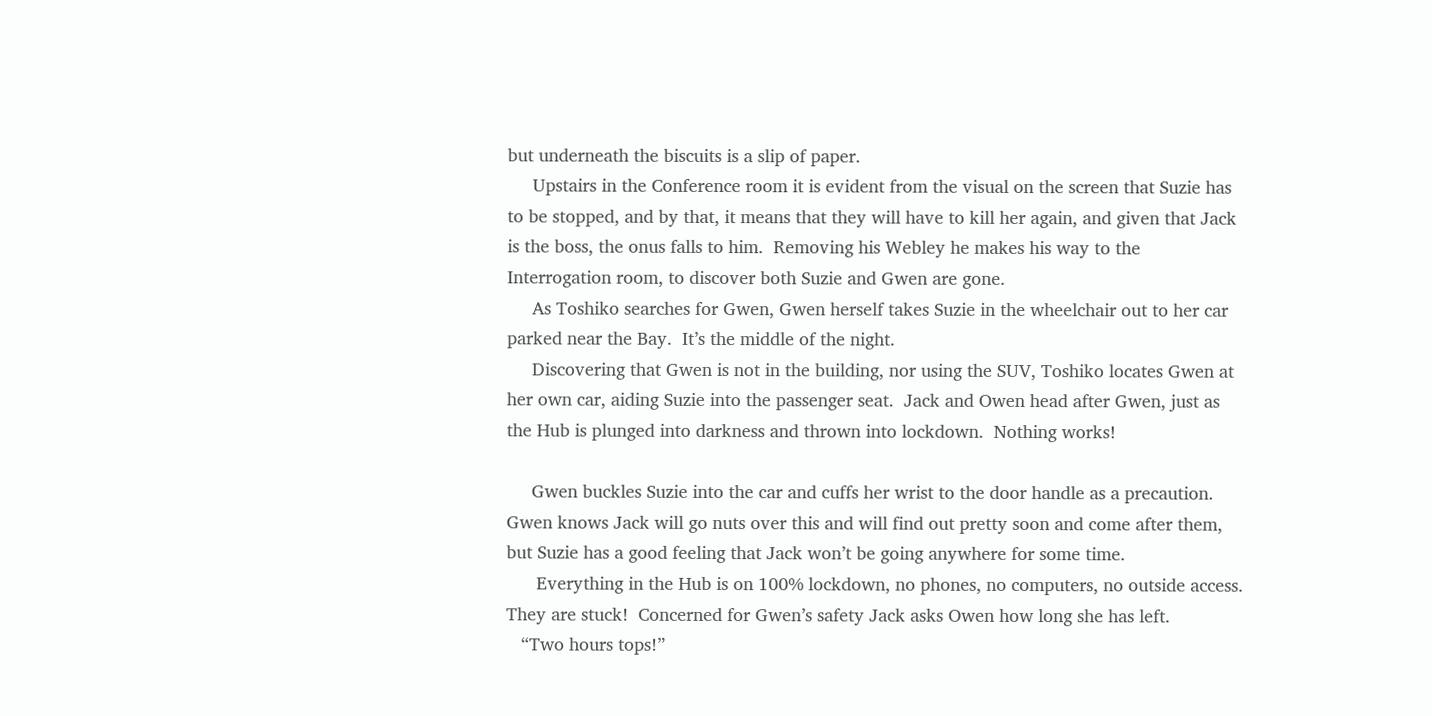but underneath the biscuits is a slip of paper.
     Upstairs in the Conference room it is evident from the visual on the screen that Suzie has to be stopped, and by that, it means that they will have to kill her again, and given that Jack is the boss, the onus falls to him.  Removing his Webley he makes his way to the Interrogation room, to discover both Suzie and Gwen are gone.
     As Toshiko searches for Gwen, Gwen herself takes Suzie in the wheelchair out to her car parked near the Bay.  It’s the middle of the night.
     Discovering that Gwen is not in the building, nor using the SUV, Toshiko locates Gwen at her own car, aiding Suzie into the passenger seat.  Jack and Owen head after Gwen, just as the Hub is plunged into darkness and thrown into lockdown.  Nothing works!

     Gwen buckles Suzie into the car and cuffs her wrist to the door handle as a precaution.  Gwen knows Jack will go nuts over this and will find out pretty soon and come after them, but Suzie has a good feeling that Jack won’t be going anywhere for some time.
      Everything in the Hub is on 100% lockdown, no phones, no computers, no outside access.  They are stuck!  Concerned for Gwen’s safety Jack asks Owen how long she has left.
   “Two hours tops!”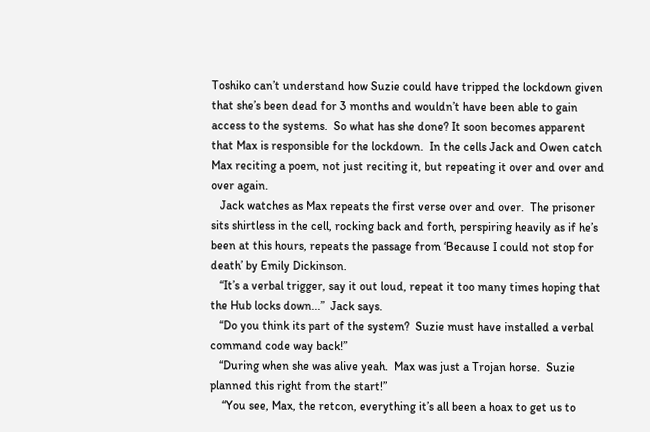Toshiko can’t understand how Suzie could have tripped the lockdown given that she’s been dead for 3 months and wouldn’t have been able to gain access to the systems.  So what has she done? It soon becomes apparent that Max is responsible for the lockdown.  In the cells Jack and Owen catch Max reciting a poem, not just reciting it, but repeating it over and over and over again.
   Jack watches as Max repeats the first verse over and over.  The prisoner sits shirtless in the cell, rocking back and forth, perspiring heavily as if he’s been at this hours, repeats the passage from ‘Because I could not stop for death’ by Emily Dickinson.
   “It’s a verbal trigger, say it out loud, repeat it too many times hoping that the Hub locks down...”  Jack says.
   “Do you think its part of the system?  Suzie must have installed a verbal command code way back!”
   “During when she was alive yeah.  Max was just a Trojan horse.  Suzie planned this right from the start!”
    “You see, Max, the retcon, everything it’s all been a hoax to get us to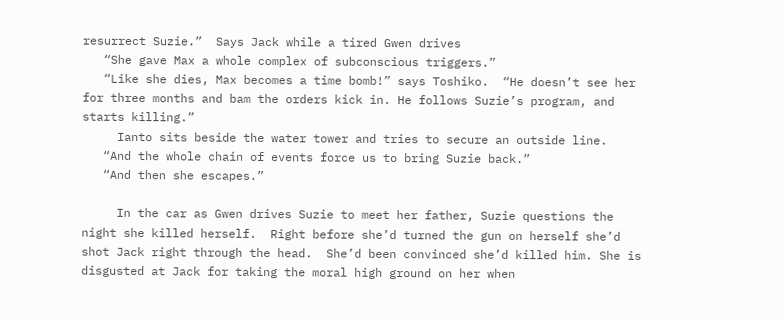resurrect Suzie.”  Says Jack while a tired Gwen drives
   “She gave Max a whole complex of subconscious triggers.”
   “Like she dies, Max becomes a time bomb!” says Toshiko.  “He doesn’t see her for three months and bam the orders kick in. He follows Suzie’s program, and starts killing.”
     Ianto sits beside the water tower and tries to secure an outside line.
   “And the whole chain of events force us to bring Suzie back.”
   “And then she escapes.”

     In the car as Gwen drives Suzie to meet her father, Suzie questions the night she killed herself.  Right before she’d turned the gun on herself she’d shot Jack right through the head.  She’d been convinced she’d killed him. She is disgusted at Jack for taking the moral high ground on her when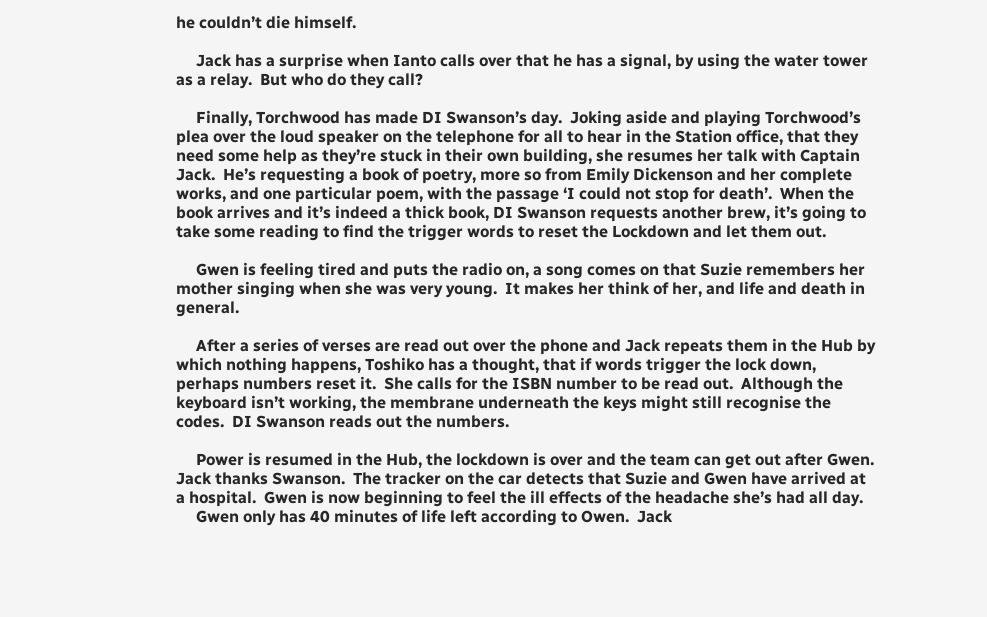he couldn’t die himself.

     Jack has a surprise when Ianto calls over that he has a signal, by using the water tower as a relay.  But who do they call?

     Finally, Torchwood has made DI Swanson’s day.  Joking aside and playing Torchwood’s plea over the loud speaker on the telephone for all to hear in the Station office, that they need some help as they’re stuck in their own building, she resumes her talk with Captain Jack.  He’s requesting a book of poetry, more so from Emily Dickenson and her complete works, and one particular poem, with the passage ‘I could not stop for death’.  When the book arrives and it’s indeed a thick book, DI Swanson requests another brew, it’s going to take some reading to find the trigger words to reset the Lockdown and let them out.

     Gwen is feeling tired and puts the radio on, a song comes on that Suzie remembers her mother singing when she was very young.  It makes her think of her, and life and death in general.

     After a series of verses are read out over the phone and Jack repeats them in the Hub by which nothing happens, Toshiko has a thought, that if words trigger the lock down, perhaps numbers reset it.  She calls for the ISBN number to be read out.  Although the keyboard isn’t working, the membrane underneath the keys might still recognise the codes.  DI Swanson reads out the numbers.

     Power is resumed in the Hub, the lockdown is over and the team can get out after Gwen.  Jack thanks Swanson.  The tracker on the car detects that Suzie and Gwen have arrived at a hospital.  Gwen is now beginning to feel the ill effects of the headache she’s had all day.
     Gwen only has 40 minutes of life left according to Owen.  Jack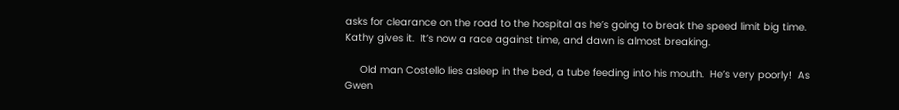asks for clearance on the road to the hospital as he’s going to break the speed limit big time.  Kathy gives it.  It’s now a race against time, and dawn is almost breaking.

     Old man Costello lies asleep in the bed, a tube feeding into his mouth.  He’s very poorly!  As Gwen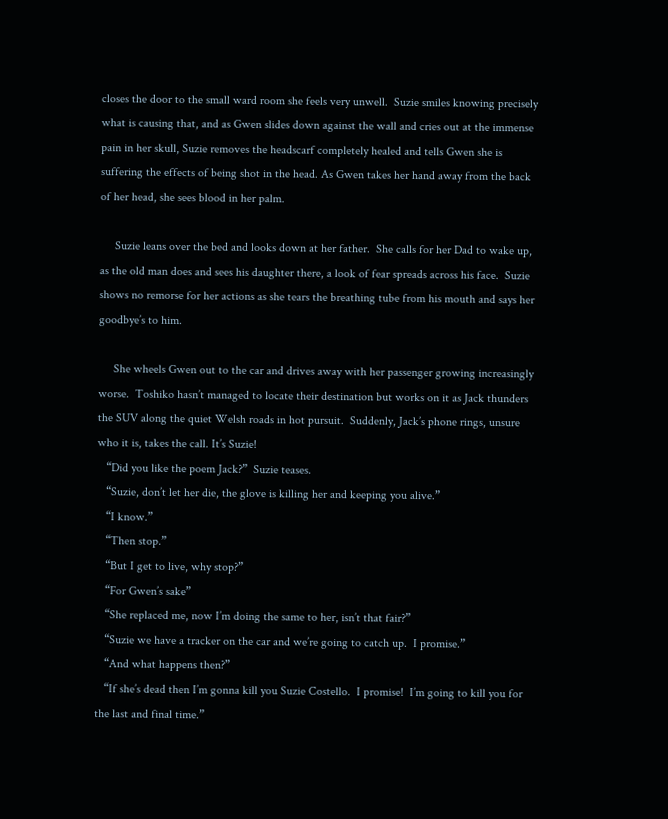closes the door to the small ward room she feels very unwell.  Suzie smiles knowing precisely what is causing that, and as Gwen slides down against the wall and cries out at the immense pain in her skull, Suzie removes the headscarf completely healed and tells Gwen she is suffering the effects of being shot in the head. As Gwen takes her hand away from the back of her head, she sees blood in her palm.

     Suzie leans over the bed and looks down at her father.  She calls for her Dad to wake up, as the old man does and sees his daughter there, a look of fear spreads across his face.  Suzie shows no remorse for her actions as she tears the breathing tube from his mouth and says her goodbye’s to him.

     She wheels Gwen out to the car and drives away with her passenger growing increasingly worse.  Toshiko hasn’t managed to locate their destination but works on it as Jack thunders the SUV along the quiet Welsh roads in hot pursuit.  Suddenly, Jack’s phone rings, unsure who it is, takes the call. It’s Suzie!
   “Did you like the poem Jack?”  Suzie teases.
   “Suzie, don’t let her die, the glove is killing her and keeping you alive.”
   “I know.”
   “Then stop.”
   “But I get to live, why stop?”
   “For Gwen’s sake”
   “She replaced me, now I’m doing the same to her, isn’t that fair?”
   “Suzie we have a tracker on the car and we’re going to catch up.  I promise.”
   “And what happens then?”
   “If she’s dead then I’m gonna kill you Suzie Costello.  I promise!  I’m going to kill you for the last and final time.”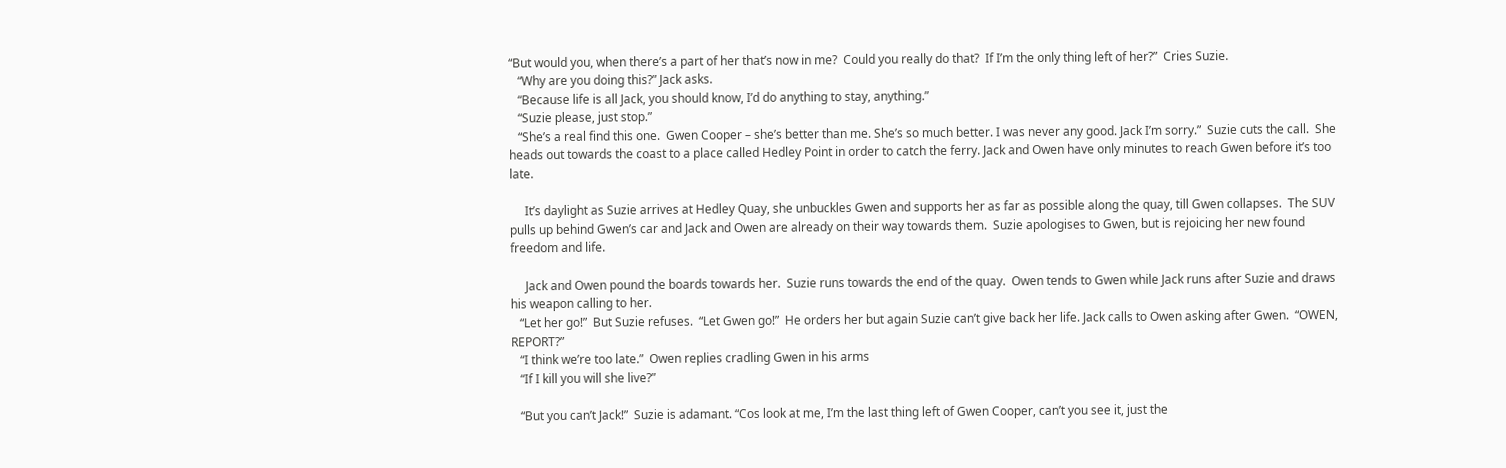“But would you, when there’s a part of her that’s now in me?  Could you really do that?  If I’m the only thing left of her?”  Cries Suzie.
   “Why are you doing this?” Jack asks.
   “Because life is all Jack, you should know, I’d do anything to stay, anything.”
   “Suzie please, just stop.”
   “She’s a real find this one.  Gwen Cooper – she’s better than me. She’s so much better. I was never any good. Jack I’m sorry.”  Suzie cuts the call.  She heads out towards the coast to a place called Hedley Point in order to catch the ferry. Jack and Owen have only minutes to reach Gwen before it’s too late.

     It’s daylight as Suzie arrives at Hedley Quay, she unbuckles Gwen and supports her as far as possible along the quay, till Gwen collapses.  The SUV pulls up behind Gwen’s car and Jack and Owen are already on their way towards them.  Suzie apologises to Gwen, but is rejoicing her new found freedom and life.

     Jack and Owen pound the boards towards her.  Suzie runs towards the end of the quay.  Owen tends to Gwen while Jack runs after Suzie and draws his weapon calling to her.
   “Let her go!”  But Suzie refuses.  “Let Gwen go!”  He orders her but again Suzie can’t give back her life. Jack calls to Owen asking after Gwen.  “OWEN, REPORT?”
   “I think we’re too late.”  Owen replies cradling Gwen in his arms
   “If I kill you will she live?”

   “But you can’t Jack!”  Suzie is adamant. “Cos look at me, I’m the last thing left of Gwen Cooper, can’t you see it, just the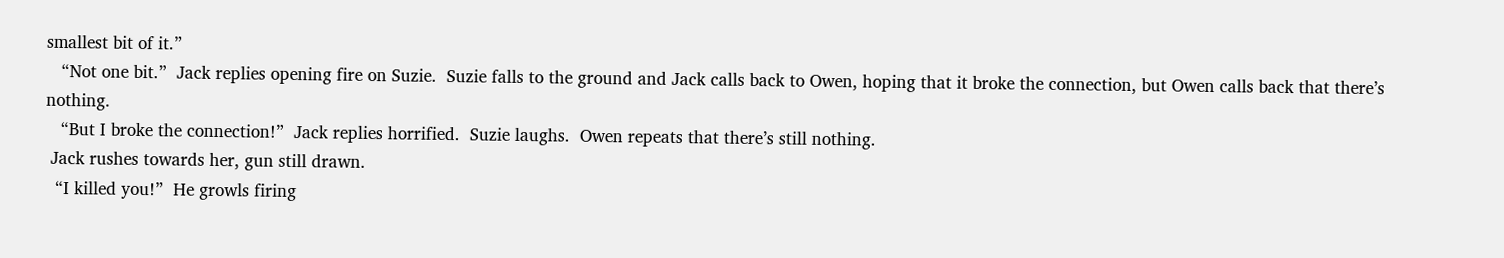smallest bit of it.”
   “Not one bit.”  Jack replies opening fire on Suzie.  Suzie falls to the ground and Jack calls back to Owen, hoping that it broke the connection, but Owen calls back that there’s nothing.
   “But I broke the connection!”  Jack replies horrified.  Suzie laughs.  Owen repeats that there’s still nothing.
 Jack rushes towards her, gun still drawn.
  “I killed you!”  He growls firing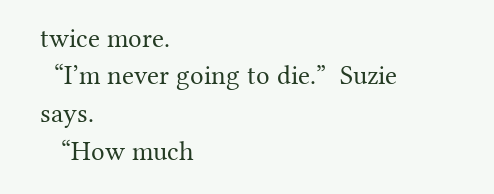twice more.
  “I’m never going to die.”  Suzie says.
   “How much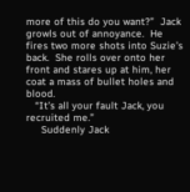more of this do you want?”  Jack growls out of annoyance.  He fires two more shots into Suzie’s back.  She rolls over onto her front and stares up at him, her coat a mass of bullet holes and blood.
   “It’s all your fault Jack, you recruited me.”
     Suddenly Jack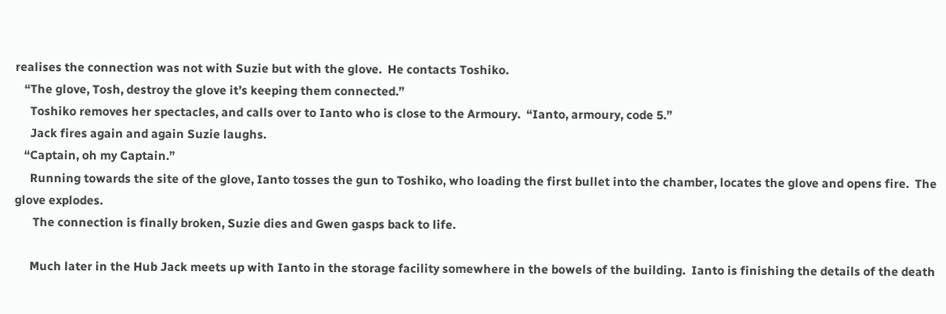realises the connection was not with Suzie but with the glove.  He contacts Toshiko.
   “The glove, Tosh, destroy the glove it’s keeping them connected.”
     Toshiko removes her spectacles, and calls over to Ianto who is close to the Armoury.  “Ianto, armoury, code 5.”
     Jack fires again and again Suzie laughs.
   “Captain, oh my Captain.”
     Running towards the site of the glove, Ianto tosses the gun to Toshiko, who loading the first bullet into the chamber, locates the glove and opens fire.  The glove explodes.
      The connection is finally broken, Suzie dies and Gwen gasps back to life.

     Much later in the Hub Jack meets up with Ianto in the storage facility somewhere in the bowels of the building.  Ianto is finishing the details of the death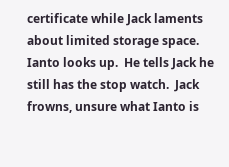certificate while Jack laments about limited storage space.  Ianto looks up.  He tells Jack he still has the stop watch.  Jack frowns, unsure what Ianto is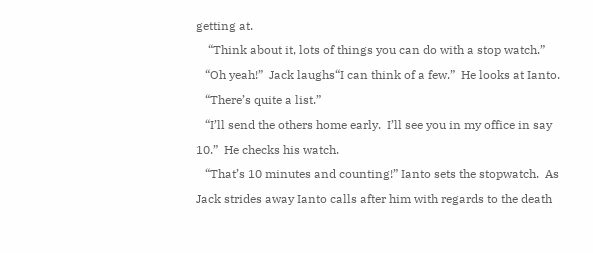getting at.
    “Think about it, lots of things you can do with a stop watch.”
   “Oh yeah!”  Jack laughs“I can think of a few.”  He looks at Ianto.
   “There’s quite a list.”
   “I’ll send the others home early.  I’ll see you in my office in say 10.”  He checks his watch.
   “That’s 10 minutes and counting!” Ianto sets the stopwatch.  As Jack strides away Ianto calls after him with regards to the death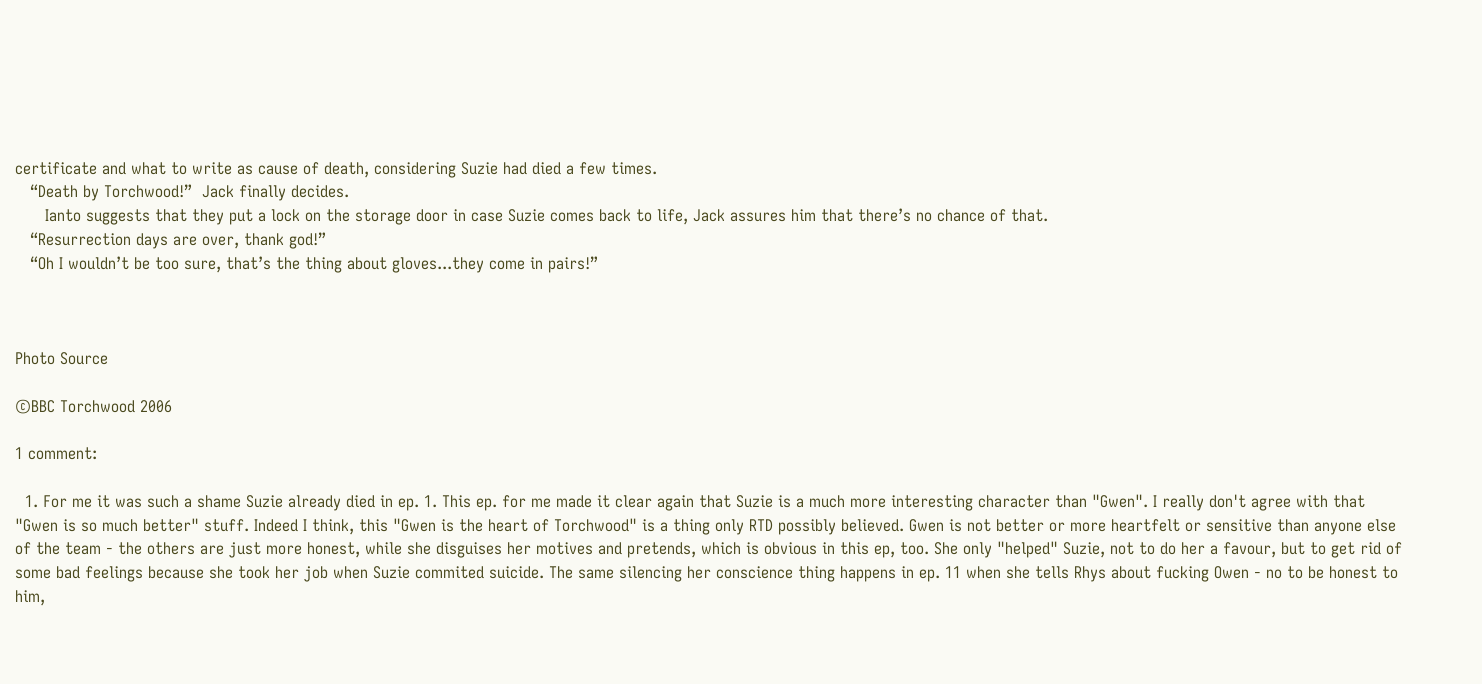certificate and what to write as cause of death, considering Suzie had died a few times.
   “Death by Torchwood!”  Jack finally decides.
      Ianto suggests that they put a lock on the storage door in case Suzie comes back to life, Jack assures him that there’s no chance of that.
   “Resurrection days are over, thank god!”
   “Oh I wouldn’t be too sure, that’s the thing about gloves...they come in pairs!”



Photo Source

©BBC Torchwood 2006

1 comment:

  1. For me it was such a shame Suzie already died in ep. 1. This ep. for me made it clear again that Suzie is a much more interesting character than "Gwen". I really don't agree with that "Gwen is so much better" stuff. Indeed I think, this "Gwen is the heart of Torchwood" is a thing only RTD possibly believed. Gwen is not better or more heartfelt or sensitive than anyone else of the team - the others are just more honest, while she disguises her motives and pretends, which is obvious in this ep, too. She only "helped" Suzie, not to do her a favour, but to get rid of some bad feelings because she took her job when Suzie commited suicide. The same silencing her conscience thing happens in ep. 11 when she tells Rhys about fucking Owen - no to be honest to him,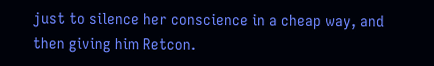just to silence her conscience in a cheap way, and then giving him Retcon.